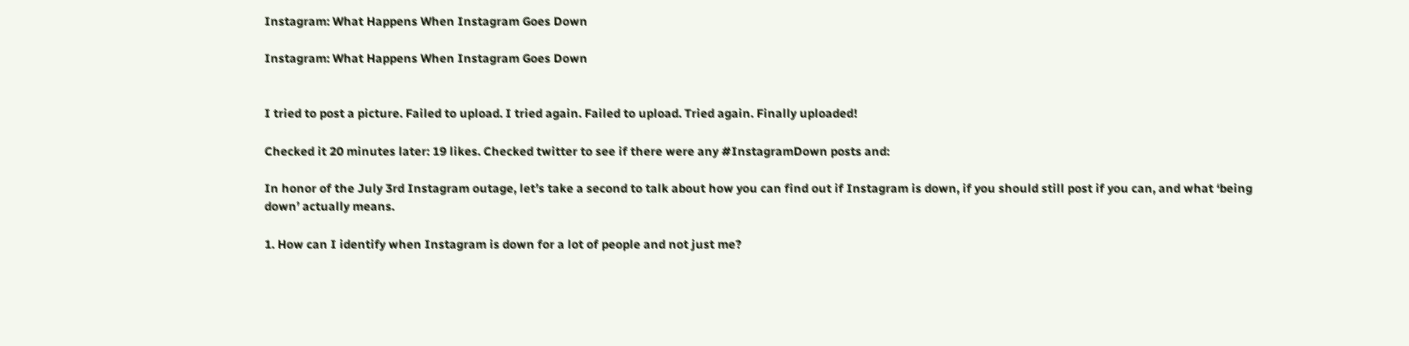Instagram: What Happens When Instagram Goes Down

Instagram: What Happens When Instagram Goes Down


I tried to post a picture. Failed to upload. I tried again. Failed to upload. Tried again. Finally uploaded!

Checked it 20 minutes later: 19 likes. Checked twitter to see if there were any #InstagramDown posts and:

In honor of the July 3rd Instagram outage, let’s take a second to talk about how you can find out if Instagram is down, if you should still post if you can, and what ‘being down’ actually means.

1. How can I identify when Instagram is down for a lot of people and not just me?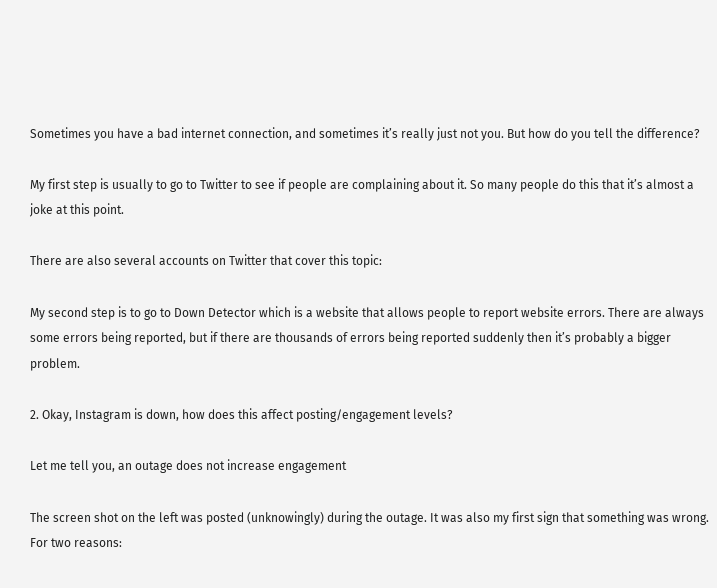Sometimes you have a bad internet connection, and sometimes it’s really just not you. But how do you tell the difference?

My first step is usually to go to Twitter to see if people are complaining about it. So many people do this that it’s almost a joke at this point.

There are also several accounts on Twitter that cover this topic:

My second step is to go to Down Detector which is a website that allows people to report website errors. There are always some errors being reported, but if there are thousands of errors being reported suddenly then it’s probably a bigger problem.

2. Okay, Instagram is down, how does this affect posting/engagement levels?

Let me tell you, an outage does not increase engagement

The screen shot on the left was posted (unknowingly) during the outage. It was also my first sign that something was wrong. For two reasons: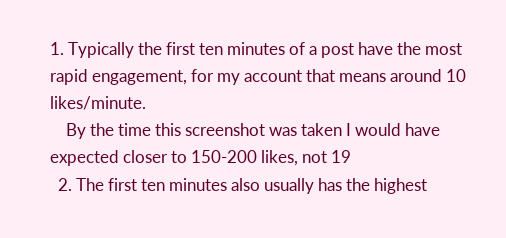1. Typically the first ten minutes of a post have the most rapid engagement, for my account that means around 10 likes/minute.
    By the time this screenshot was taken I would have expected closer to 150-200 likes, not 19
  2. The first ten minutes also usually has the highest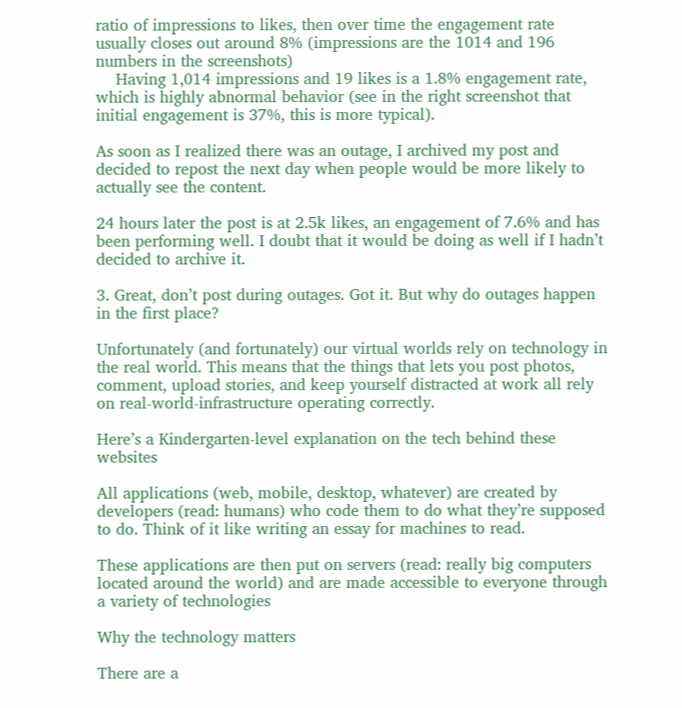ratio of impressions to likes, then over time the engagement rate usually closes out around 8% (impressions are the 1014 and 196 numbers in the screenshots)
    Having 1,014 impressions and 19 likes is a 1.8% engagement rate, which is highly abnormal behavior (see in the right screenshot that initial engagement is 37%, this is more typical).

As soon as I realized there was an outage, I archived my post and decided to repost the next day when people would be more likely to actually see the content.

24 hours later the post is at 2.5k likes, an engagement of 7.6% and has been performing well. I doubt that it would be doing as well if I hadn’t decided to archive it.

3. Great, don’t post during outages. Got it. But why do outages happen in the first place?

Unfortunately (and fortunately) our virtual worlds rely on technology in the real world. This means that the things that lets you post photos, comment, upload stories, and keep yourself distracted at work all rely on real-world-infrastructure operating correctly.

Here’s a Kindergarten-level explanation on the tech behind these websites

All applications (web, mobile, desktop, whatever) are created by developers (read: humans) who code them to do what they’re supposed to do. Think of it like writing an essay for machines to read.

These applications are then put on servers (read: really big computers located around the world) and are made accessible to everyone through a variety of technologies

Why the technology matters

There are a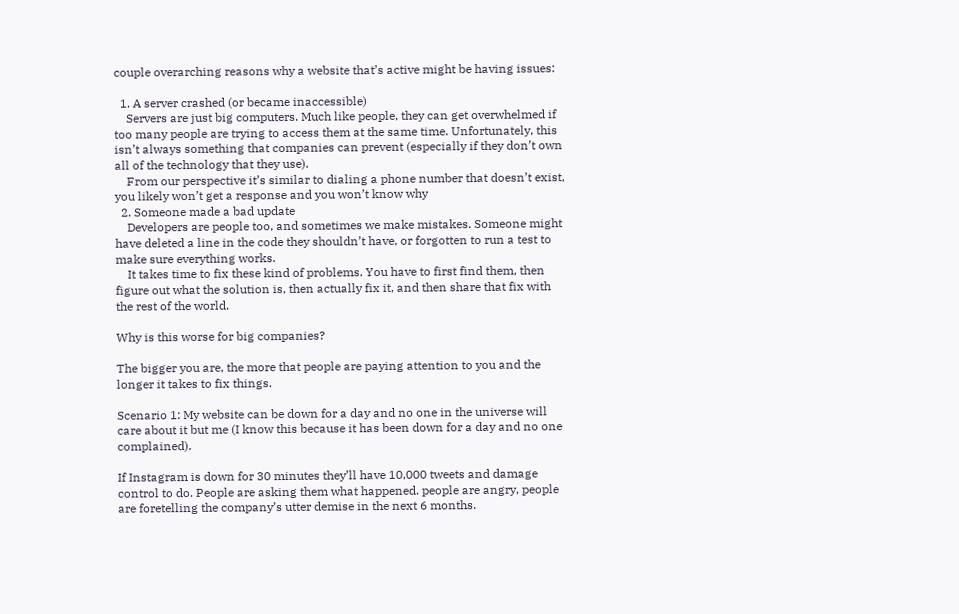couple overarching reasons why a website that’s active might be having issues:

  1. A server crashed (or became inaccessible)
    Servers are just big computers. Much like people, they can get overwhelmed if too many people are trying to access them at the same time. Unfortunately, this isn’t always something that companies can prevent (especially if they don’t own all of the technology that they use).
    From our perspective it’s similar to dialing a phone number that doesn’t exist, you likely won’t get a response and you won’t know why
  2. Someone made a bad update
    Developers are people too, and sometimes we make mistakes. Someone might have deleted a line in the code they shouldn’t have, or forgotten to run a test to make sure everything works.
    It takes time to fix these kind of problems. You have to first find them, then figure out what the solution is, then actually fix it, and then share that fix with the rest of the world.

Why is this worse for big companies?

The bigger you are, the more that people are paying attention to you and the longer it takes to fix things.

Scenario 1: My website can be down for a day and no one in the universe will care about it but me (I know this because it has been down for a day and no one complained).

If Instagram is down for 30 minutes they’ll have 10,000 tweets and damage control to do. People are asking them what happened. people are angry, people are foretelling the company’s utter demise in the next 6 months.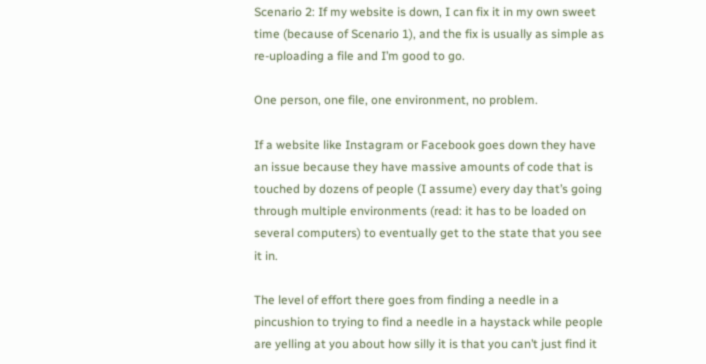Scenario 2: If my website is down, I can fix it in my own sweet time (because of Scenario 1), and the fix is usually as simple as re-uploading a file and I’m good to go.

One person, one file, one environment, no problem.

If a website like Instagram or Facebook goes down they have an issue because they have massive amounts of code that is touched by dozens of people (I assume) every day that’s going through multiple environments (read: it has to be loaded on several computers) to eventually get to the state that you see it in.

The level of effort there goes from finding a needle in a pincushion to trying to find a needle in a haystack while people are yelling at you about how silly it is that you can’t just find it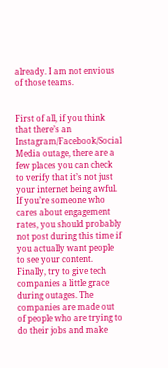already. I am not envious of those teams.


First of all, if you think that there’s an Instagram/Facebook/Social Media outage, there are a few places you can check to verify that it’s not just your internet being awful. If you’re someone who cares about engagement rates, you should probably not post during this time if you actually want people to see your content. Finally, try to give tech companies a little grace during outages. The companies are made out of people who are trying to do their jobs and make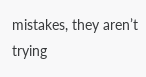mistakes, they aren’t trying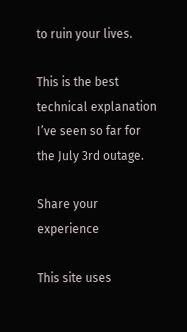to ruin your lives.

This is the best technical explanation I’ve seen so far for the July 3rd outage.

Share your experience

This site uses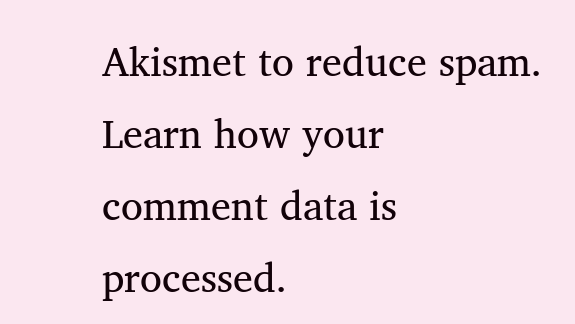Akismet to reduce spam. Learn how your comment data is processed.